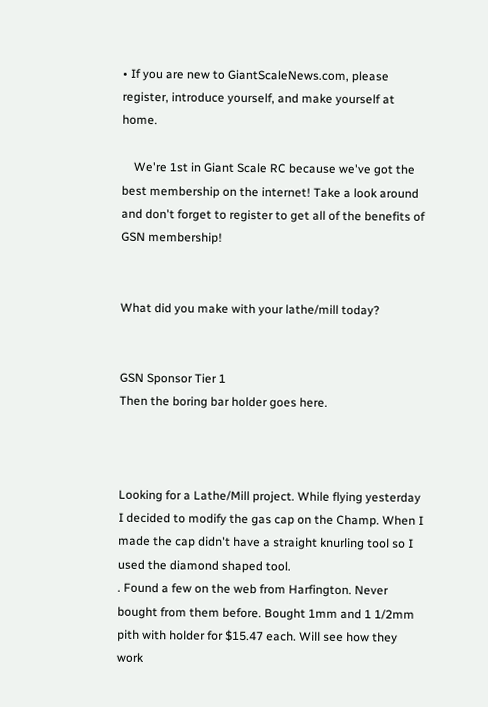• If you are new to GiantScaleNews.com, please register, introduce yourself, and make yourself at home.

    We're 1st in Giant Scale RC because we've got the best membership on the internet! Take a look around and don't forget to register to get all of the benefits of GSN membership!


What did you make with your lathe/mill today?


GSN Sponsor Tier 1
Then the boring bar holder goes here.



Looking for a Lathe/Mill project. While flying yesterday I decided to modify the gas cap on the Champ. When I made the cap didn't have a straight knurling tool so I used the diamond shaped tool.
. Found a few on the web from Harfington. Never bought from them before. Bought 1mm and 1 1/2mm pith with holder for $15.47 each. Will see how they work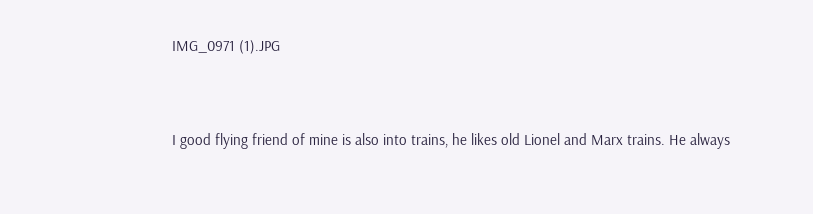IMG_0971 (1).JPG


I good flying friend of mine is also into trains, he likes old Lionel and Marx trains. He always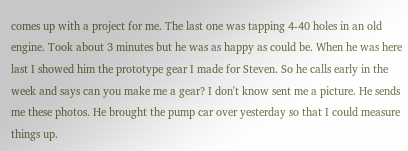comes up with a project for me. The last one was tapping 4-40 holes in an old engine. Took about 3 minutes but he was as happy as could be. When he was here last I showed him the prototype gear I made for Steven. So he calls early in the week and says can you make me a gear? I don't know sent me a picture. He sends me these photos. He brought the pump car over yesterday so that I could measure things up.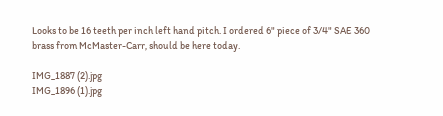Looks to be 16 teeth per inch left hand pitch. I ordered 6" piece of 3/4" SAE 360 brass from McMaster-Carr, should be here today.

IMG_1887 (2).jpg
IMG_1896 (1).jpg